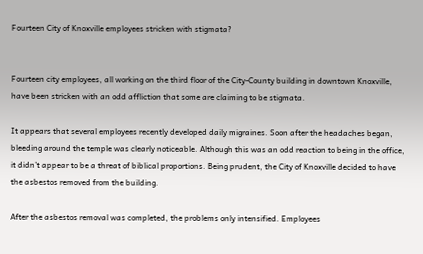Fourteen City of Knoxville employees stricken with stigmata?


Fourteen city employees, all working on the third floor of the City-County building in downtown Knoxville, have been stricken with an odd affliction that some are claiming to be stigmata.

It appears that several employees recently developed daily migraines. Soon after the headaches began, bleeding around the temple was clearly noticeable. Although this was an odd reaction to being in the office, it didn’t appear to be a threat of biblical proportions. Being prudent, the City of Knoxville decided to have the asbestos removed from the building.

After the asbestos removal was completed, the problems only intensified. Employees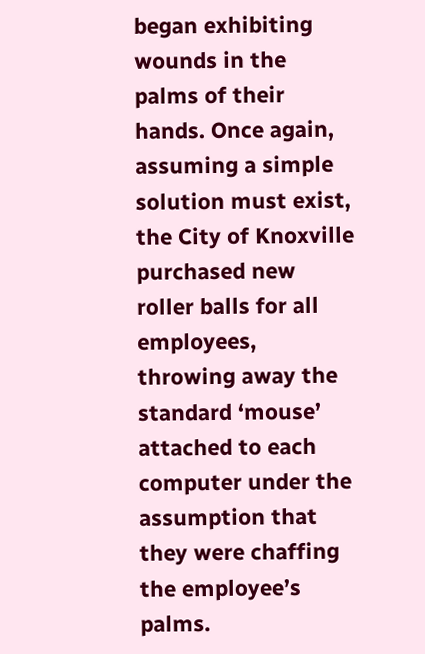began exhibiting wounds in the palms of their hands. Once again, assuming a simple solution must exist, the City of Knoxville purchased new roller balls for all employees, throwing away the standard ‘mouse’ attached to each computer under the assumption that they were chaffing the employee’s palms.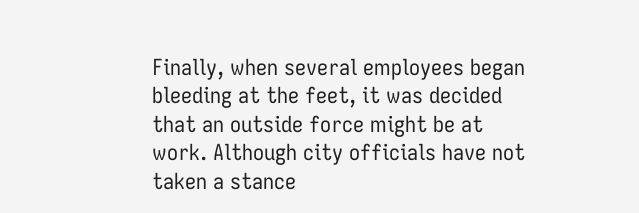Finally, when several employees began bleeding at the feet, it was decided that an outside force might be at work. Although city officials have not taken a stance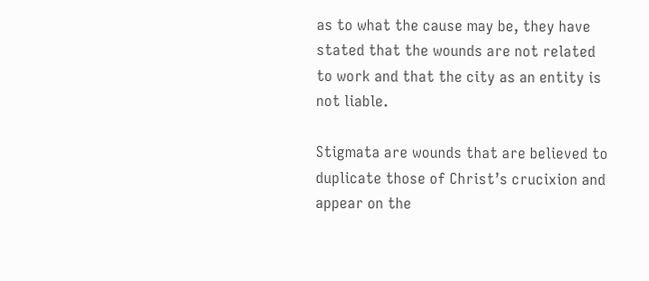as to what the cause may be, they have stated that the wounds are not related to work and that the city as an entity is not liable.

Stigmata are wounds that are believed to duplicate those of Christ’s crucixion and appear on the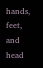hands, feet, and head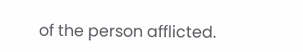of the person afflicted.